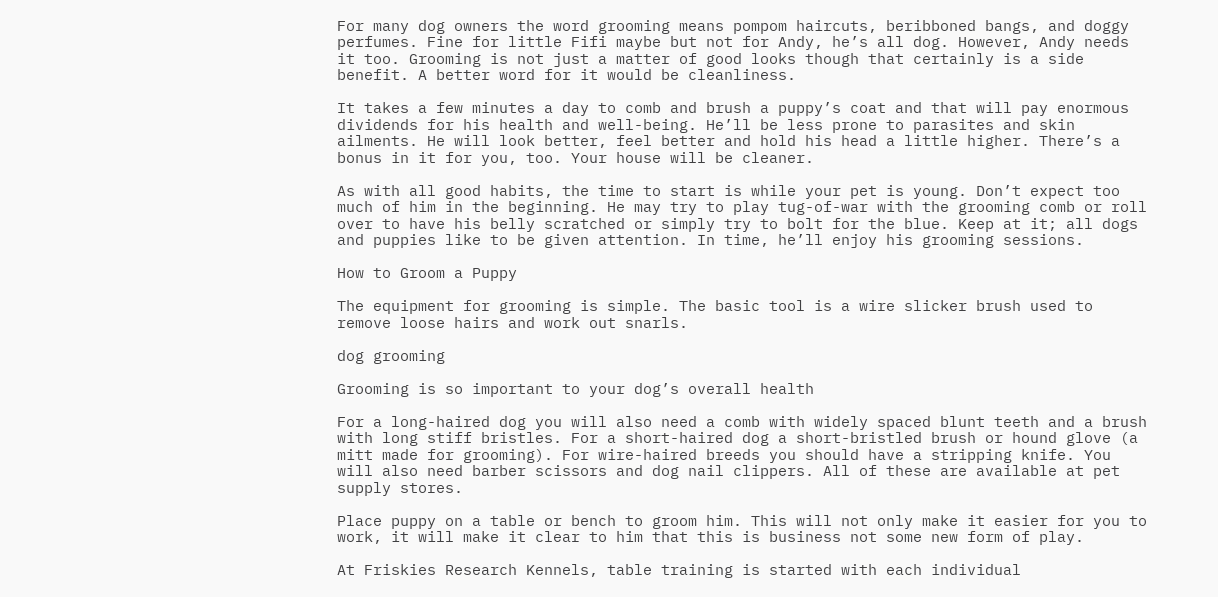For many dog owners the word grooming means pompom haircuts, beribboned bangs, and doggy perfumes. Fine for little Fifi maybe but not for Andy, he’s all dog. However, Andy needs it too. Grooming is not just a matter of good looks though that certainly is a side benefit. A better word for it would be cleanliness.

It takes a few minutes a day to comb and brush a puppy’s coat and that will pay enormous dividends for his health and well-being. He’ll be less prone to parasites and skin ailments. He will look better, feel better and hold his head a little higher. There’s a bonus in it for you, too. Your house will be cleaner.

As with all good habits, the time to start is while your pet is young. Don’t expect too much of him in the beginning. He may try to play tug-of-war with the grooming comb or roll over to have his belly scratched or simply try to bolt for the blue. Keep at it; all dogs and puppies like to be given attention. In time, he’ll enjoy his grooming sessions.

How to Groom a Puppy

The equipment for grooming is simple. The basic tool is a wire slicker brush used to remove loose hairs and work out snarls.

dog grooming

Grooming is so important to your dog’s overall health

For a long-haired dog you will also need a comb with widely spaced blunt teeth and a brush with long stiff bristles. For a short-haired dog a short-bristled brush or hound glove (a mitt made for grooming). For wire-haired breeds you should have a stripping knife. You will also need barber scissors and dog nail clippers. All of these are available at pet supply stores.

Place puppy on a table or bench to groom him. This will not only make it easier for you to work, it will make it clear to him that this is business not some new form of play.

At Friskies Research Kennels, table training is started with each individual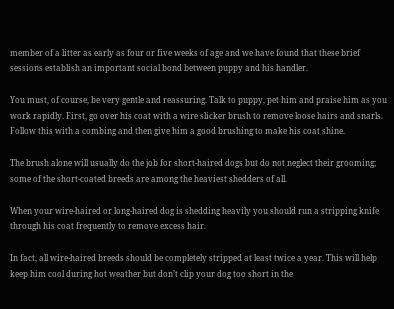member of a litter as early as four or five weeks of age and we have found that these brief sessions establish an important social bond between puppy and his handler.

You must, of course, be very gentle and reassuring. Talk to puppy, pet him and praise him as you work rapidly. First, go over his coat with a wire slicker brush to remove loose hairs and snarls. Follow this with a combing and then give him a good brushing to make his coat shine.

The brush alone will usually do the job for short-haired dogs but do not neglect their grooming; some of the short-coated breeds are among the heaviest shedders of all.

When your wire-haired or long-haired dog is shedding heavily you should run a stripping knife through his coat frequently to remove excess hair.

In fact, all wire-haired breeds should be completely stripped at least twice a year. This will help keep him cool during hot weather but don’t clip your dog too short in the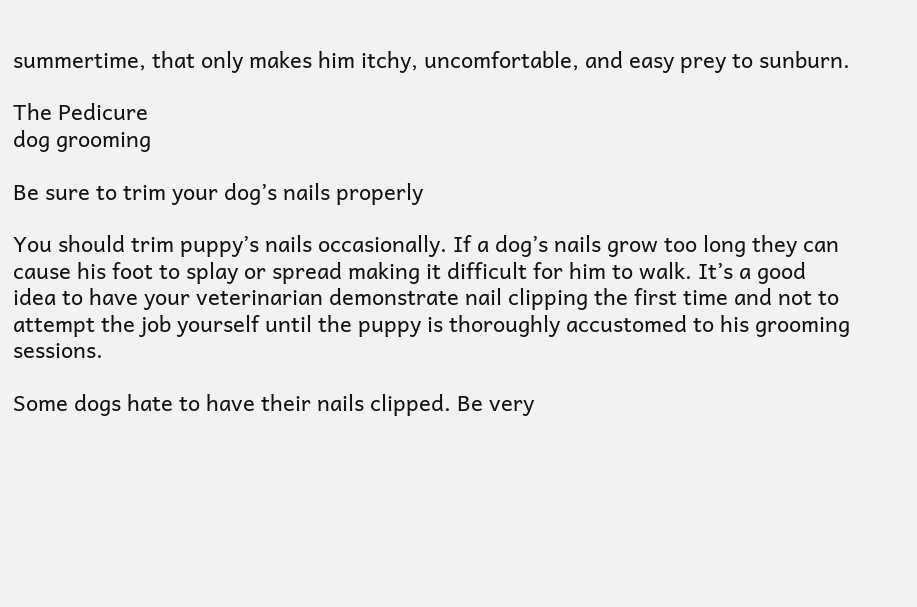summertime, that only makes him itchy, uncomfortable, and easy prey to sunburn.

The Pedicure
dog grooming

Be sure to trim your dog’s nails properly

You should trim puppy’s nails occasionally. If a dog’s nails grow too long they can cause his foot to splay or spread making it difficult for him to walk. It’s a good idea to have your veterinarian demonstrate nail clipping the first time and not to attempt the job yourself until the puppy is thoroughly accustomed to his grooming sessions.

Some dogs hate to have their nails clipped. Be very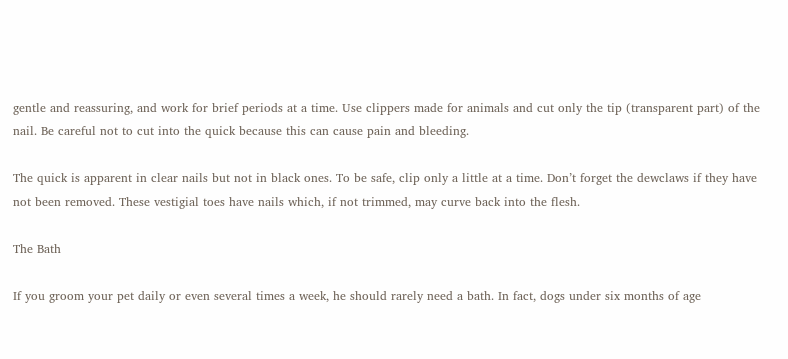gentle and reassuring, and work for brief periods at a time. Use clippers made for animals and cut only the tip (transparent part) of the nail. Be careful not to cut into the quick because this can cause pain and bleeding.

The quick is apparent in clear nails but not in black ones. To be safe, clip only a little at a time. Don’t forget the dewclaws if they have not been removed. These vestigial toes have nails which, if not trimmed, may curve back into the flesh.

The Bath

If you groom your pet daily or even several times a week, he should rarely need a bath. In fact, dogs under six months of age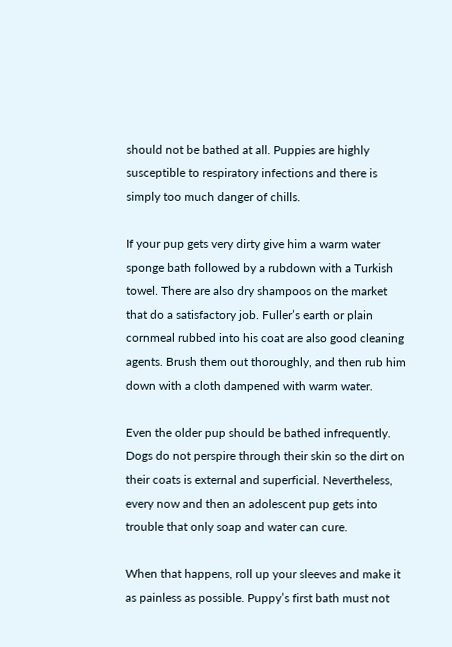should not be bathed at all. Puppies are highly susceptible to respiratory infections and there is simply too much danger of chills.

If your pup gets very dirty give him a warm water sponge bath followed by a rubdown with a Turkish towel. There are also dry shampoos on the market that do a satisfactory job. Fuller’s earth or plain cornmeal rubbed into his coat are also good cleaning agents. Brush them out thoroughly, and then rub him down with a cloth dampened with warm water.

Even the older pup should be bathed infrequently. Dogs do not perspire through their skin so the dirt on their coats is external and superficial. Nevertheless, every now and then an adolescent pup gets into trouble that only soap and water can cure.

When that happens, roll up your sleeves and make it as painless as possible. Puppy’s first bath must not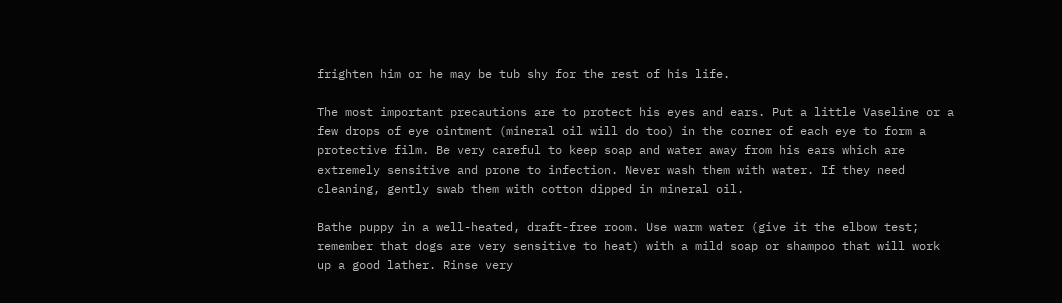frighten him or he may be tub shy for the rest of his life.

The most important precautions are to protect his eyes and ears. Put a little Vaseline or a few drops of eye ointment (mineral oil will do too) in the corner of each eye to form a protective film. Be very careful to keep soap and water away from his ears which are extremely sensitive and prone to infection. Never wash them with water. If they need cleaning, gently swab them with cotton dipped in mineral oil.

Bathe puppy in a well-heated, draft-free room. Use warm water (give it the elbow test; remember that dogs are very sensitive to heat) with a mild soap or shampoo that will work up a good lather. Rinse very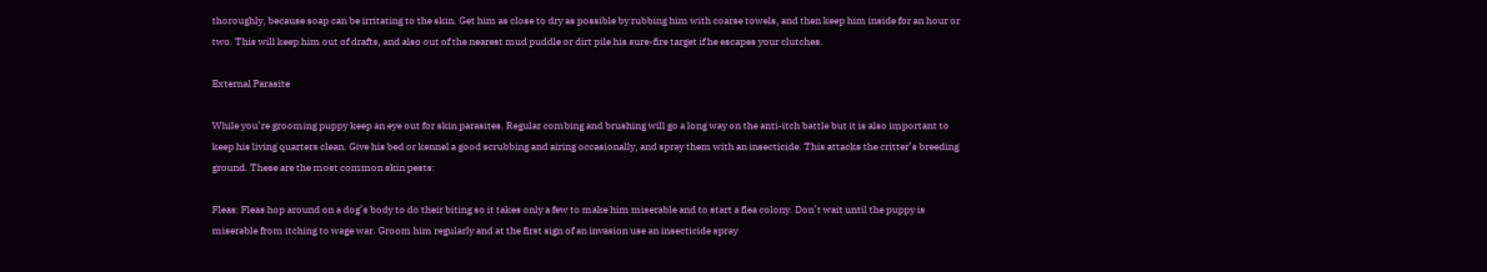thoroughly, because soap can be irritating to the skin. Get him as close to dry as possible by rubbing him with coarse towels, and then keep him inside for an hour or two. This will keep him out of drafts, and also out of the nearest mud puddle or dirt pile his sure-fire target if he escapes your clutches.

External Parasite

While you’re grooming puppy keep an eye out for skin parasites. Regular combing and brushing will go a long way on the anti-itch battle but it is also important to keep his living quarters clean. Give his bed or kennel a good scrubbing and airing occasionally, and spray them with an insecticide. This attacks the critter’s breeding ground. These are the most common skin pests:

Fleas: Fleas hop around on a dog’s body to do their biting so it takes only a few to make him miserable and to start a flea colony. Don’t wait until the puppy is miserable from itching to wage war. Groom him regularly and at the first sign of an invasion use an insecticide spray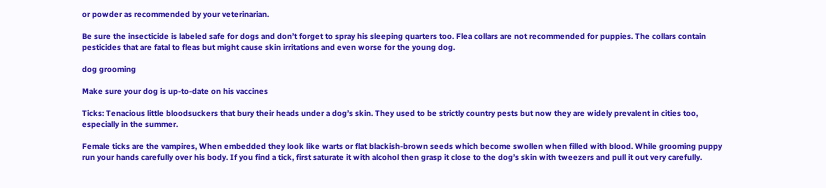or powder as recommended by your veterinarian.

Be sure the insecticide is labeled safe for dogs and don’t forget to spray his sleeping quarters too. Flea collars are not recommended for puppies. The collars contain pesticides that are fatal to fleas but might cause skin irritations and even worse for the young dog.

dog grooming

Make sure your dog is up-to-date on his vaccines

Ticks: Tenacious little bloodsuckers that bury their heads under a dog’s skin. They used to be strictly country pests but now they are widely prevalent in cities too, especially in the summer.

Female ticks are the vampires, When embedded they look like warts or flat blackish-brown seeds which become swollen when filled with blood. While grooming puppy run your hands carefully over his body. If you find a tick, first saturate it with alcohol then grasp it close to the dog’s skin with tweezers and pull it out very carefully.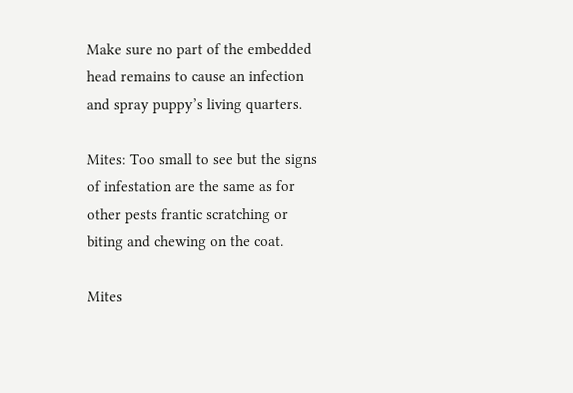Make sure no part of the embedded head remains to cause an infection and spray puppy’s living quarters.

Mites: Too small to see but the signs of infestation are the same as for other pests frantic scratching or biting and chewing on the coat.

Mites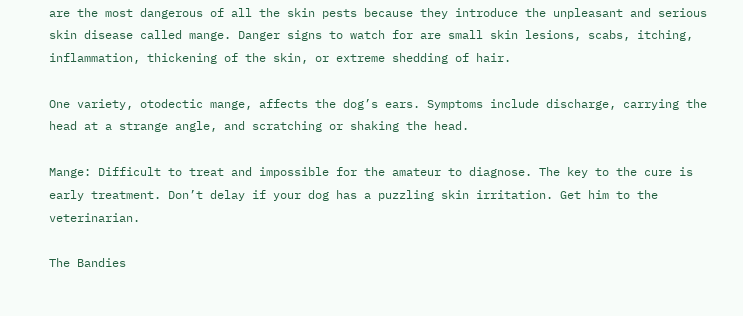are the most dangerous of all the skin pests because they introduce the unpleasant and serious skin disease called mange. Danger signs to watch for are small skin lesions, scabs, itching, inflammation, thickening of the skin, or extreme shedding of hair.

One variety, otodectic mange, affects the dog’s ears. Symptoms include discharge, carrying the head at a strange angle, and scratching or shaking the head.

Mange: Difficult to treat and impossible for the amateur to diagnose. The key to the cure is early treatment. Don’t delay if your dog has a puzzling skin irritation. Get him to the veterinarian.

The Bandies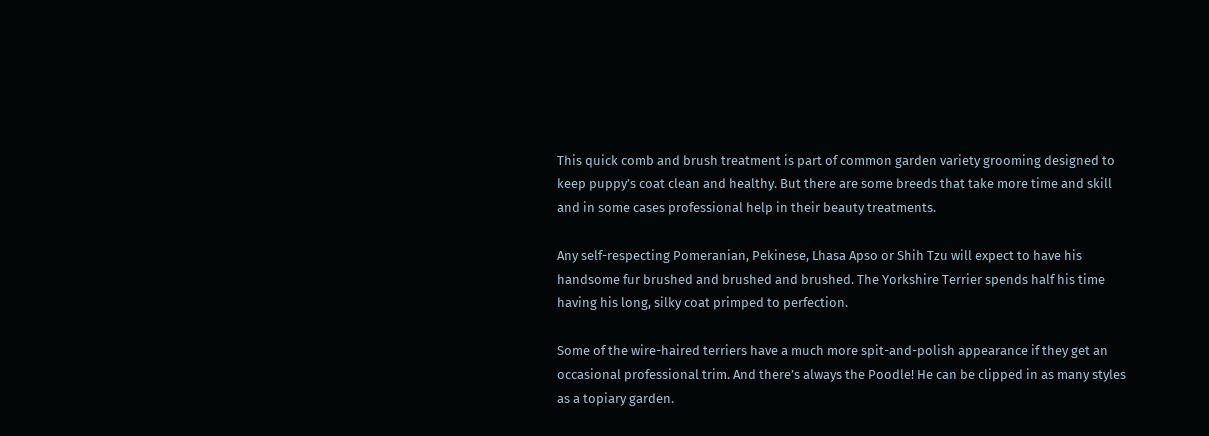This quick comb and brush treatment is part of common garden variety grooming designed to keep puppy’s coat clean and healthy. But there are some breeds that take more time and skill and in some cases professional help in their beauty treatments.

Any self-respecting Pomeranian, Pekinese, Lhasa Apso or Shih Tzu will expect to have his handsome fur brushed and brushed and brushed. The Yorkshire Terrier spends half his time having his long, silky coat primped to perfection.

Some of the wire-haired terriers have a much more spit-and-polish appearance if they get an occasional professional trim. And there’s always the Poodle! He can be clipped in as many styles as a topiary garden.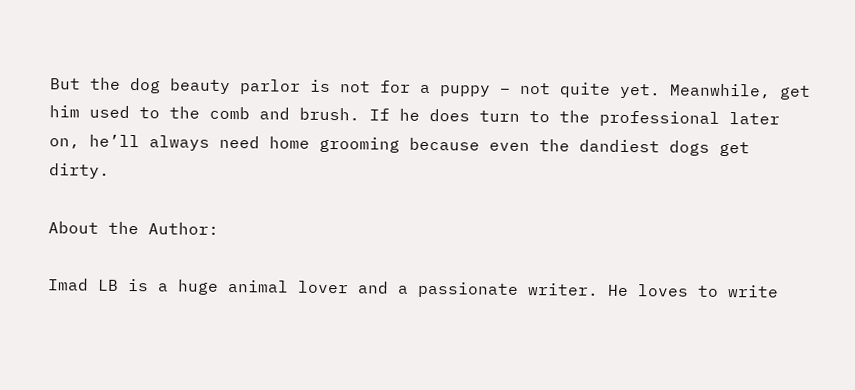But the dog beauty parlor is not for a puppy – not quite yet. Meanwhile, get him used to the comb and brush. If he does turn to the professional later on, he’ll always need home grooming because even the dandiest dogs get dirty.

About the Author:

Imad LB is a huge animal lover and a passionate writer. He loves to write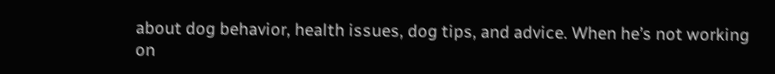about dog behavior, health issues, dog tips, and advice. When he’s not working on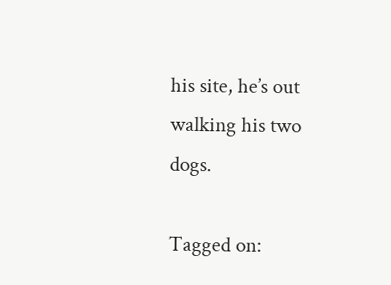his site, he’s out walking his two dogs.

Tagged on: